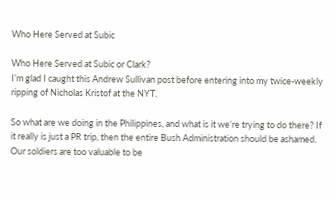Who Here Served at Subic

Who Here Served at Subic or Clark?
I’m glad I caught this Andrew Sullivan post before entering into my twice-weekly ripping of Nicholas Kristof at the NYT.

So what are we doing in the Philippines, and what is it we’re trying to do there? If it really is just a PR trip, then the entire Bush Administration should be ashamed. Our soldiers are too valuable to be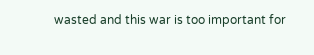wasted and this war is too important for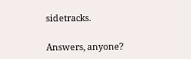sidetracks.

Answers, anyone?